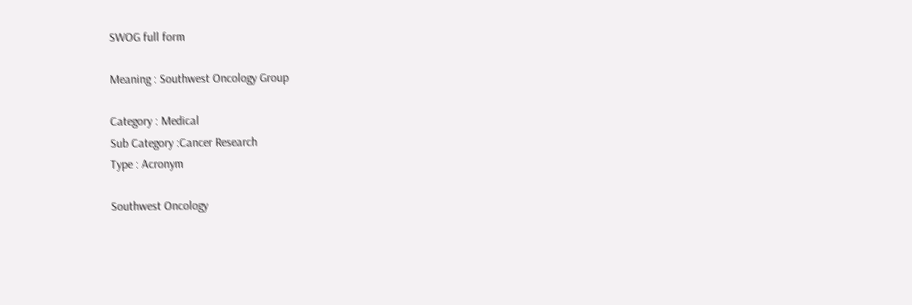SWOG full form

Meaning : Southwest Oncology Group

Category : Medical
Sub Category :Cancer Research
Type : Acronym

Southwest Oncology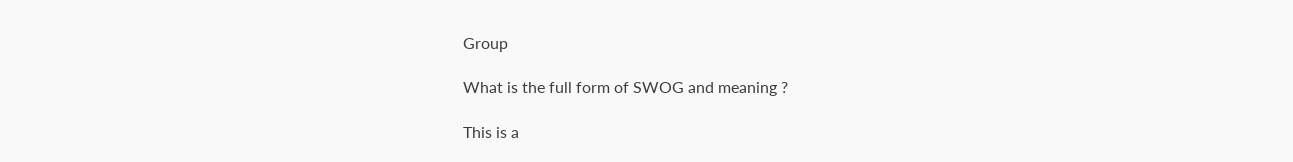Group

What is the full form of SWOG and meaning ?

This is a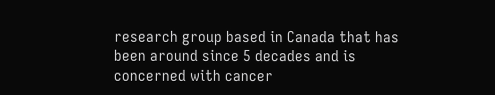research group based in Canada that has been around since 5 decades and is concerned with cancer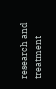research and treatment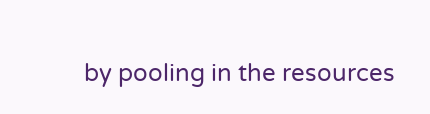by pooling in the resources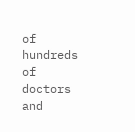of hundreds of doctors and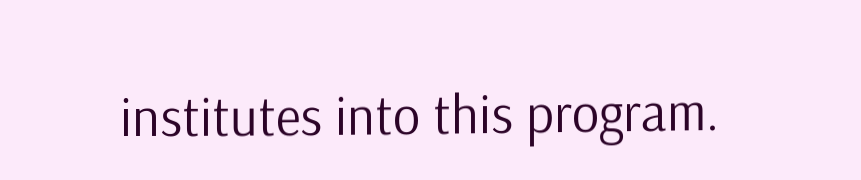institutes into this program.